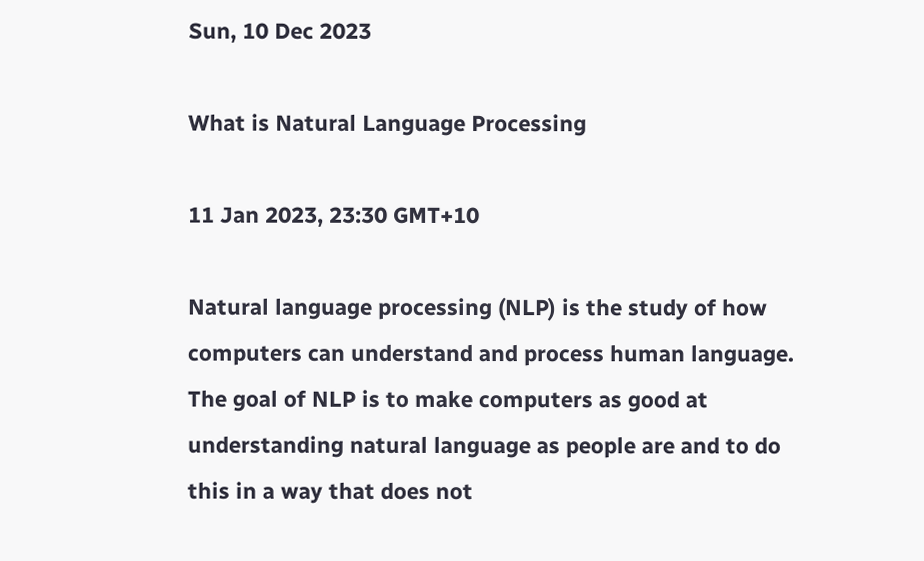Sun, 10 Dec 2023

What is Natural Language Processing

11 Jan 2023, 23:30 GMT+10

Natural language processing (NLP) is the study of how computers can understand and process human language. The goal of NLP is to make computers as good at understanding natural language as people are and to do this in a way that does not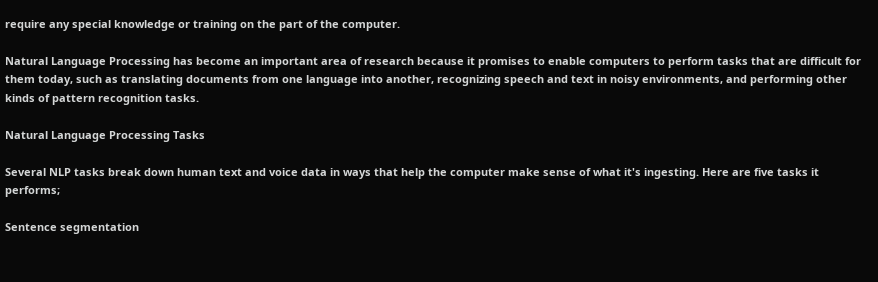require any special knowledge or training on the part of the computer.

Natural Language Processing has become an important area of research because it promises to enable computers to perform tasks that are difficult for them today, such as translating documents from one language into another, recognizing speech and text in noisy environments, and performing other kinds of pattern recognition tasks.

Natural Language Processing Tasks

Several NLP tasks break down human text and voice data in ways that help the computer make sense of what it's ingesting. Here are five tasks it performs;

Sentence segmentation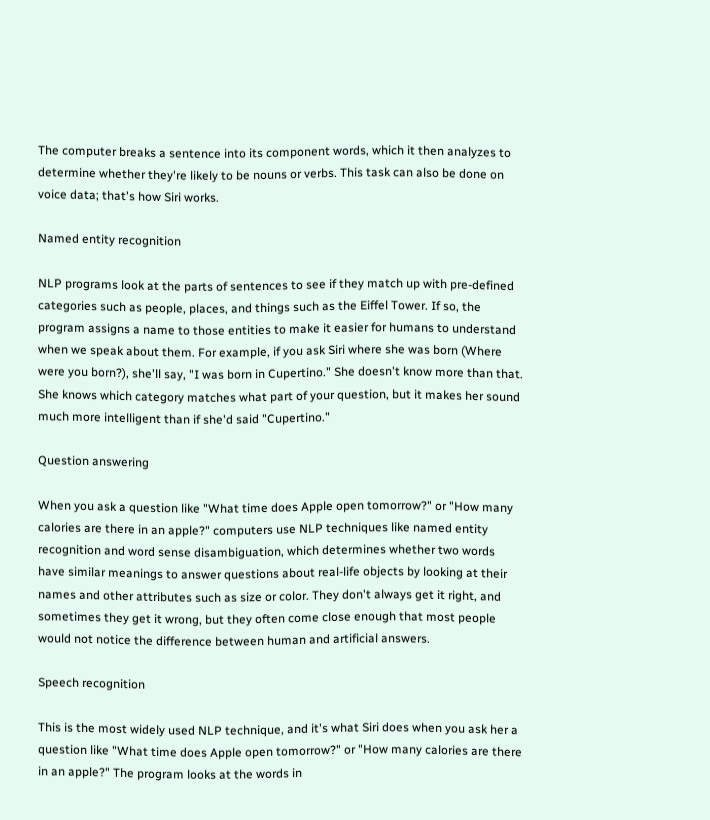The computer breaks a sentence into its component words, which it then analyzes to determine whether they're likely to be nouns or verbs. This task can also be done on voice data; that's how Siri works.

Named entity recognition

NLP programs look at the parts of sentences to see if they match up with pre-defined categories such as people, places, and things such as the Eiffel Tower. If so, the program assigns a name to those entities to make it easier for humans to understand when we speak about them. For example, if you ask Siri where she was born (Where were you born?), she'll say, "I was born in Cupertino." She doesn't know more than that. She knows which category matches what part of your question, but it makes her sound much more intelligent than if she'd said "Cupertino."

Question answering

When you ask a question like "What time does Apple open tomorrow?" or "How many calories are there in an apple?" computers use NLP techniques like named entity recognition and word sense disambiguation, which determines whether two words have similar meanings to answer questions about real-life objects by looking at their names and other attributes such as size or color. They don't always get it right, and sometimes they get it wrong, but they often come close enough that most people would not notice the difference between human and artificial answers.

Speech recognition

This is the most widely used NLP technique, and it's what Siri does when you ask her a question like "What time does Apple open tomorrow?" or "How many calories are there in an apple?" The program looks at the words in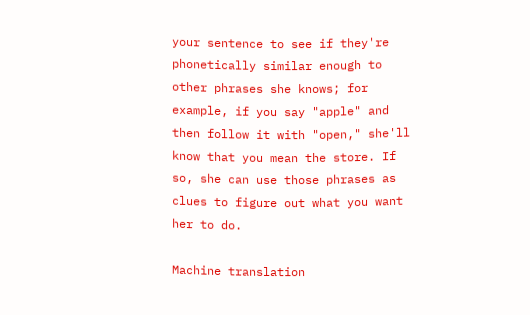your sentence to see if they're phonetically similar enough to other phrases she knows; for example, if you say "apple" and then follow it with "open," she'll know that you mean the store. If so, she can use those phrases as clues to figure out what you want her to do.

Machine translation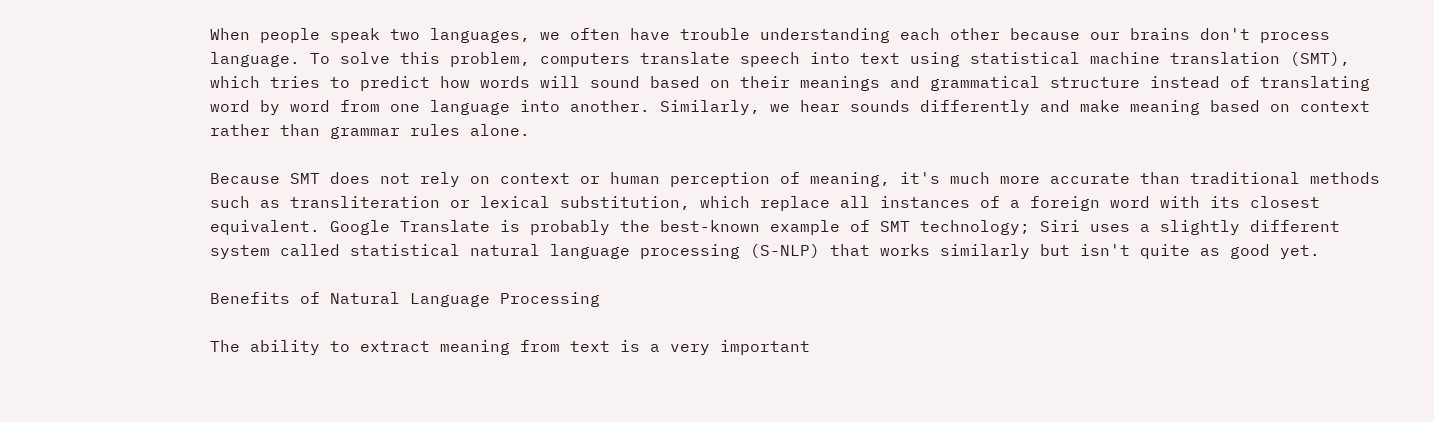When people speak two languages, we often have trouble understanding each other because our brains don't process language. To solve this problem, computers translate speech into text using statistical machine translation (SMT), which tries to predict how words will sound based on their meanings and grammatical structure instead of translating word by word from one language into another. Similarly, we hear sounds differently and make meaning based on context rather than grammar rules alone.

Because SMT does not rely on context or human perception of meaning, it's much more accurate than traditional methods such as transliteration or lexical substitution, which replace all instances of a foreign word with its closest equivalent. Google Translate is probably the best-known example of SMT technology; Siri uses a slightly different system called statistical natural language processing (S-NLP) that works similarly but isn't quite as good yet.

Benefits of Natural Language Processing

The ability to extract meaning from text is a very important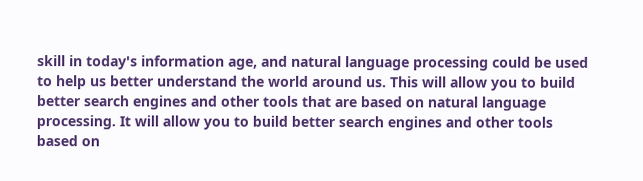skill in today's information age, and natural language processing could be used to help us better understand the world around us. This will allow you to build better search engines and other tools that are based on natural language processing. It will allow you to build better search engines and other tools based on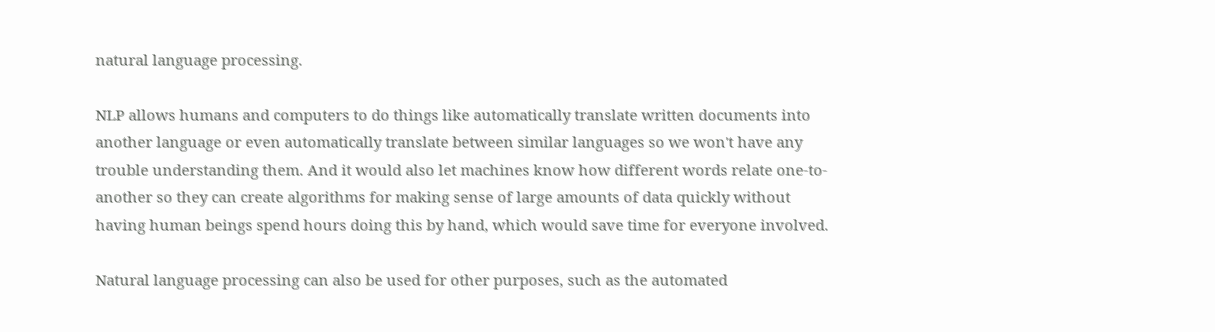natural language processing.

NLP allows humans and computers to do things like automatically translate written documents into another language or even automatically translate between similar languages so we won't have any trouble understanding them. And it would also let machines know how different words relate one-to-another so they can create algorithms for making sense of large amounts of data quickly without having human beings spend hours doing this by hand, which would save time for everyone involved.

Natural language processing can also be used for other purposes, such as the automated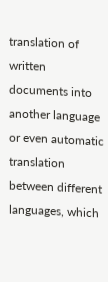translation of written documents into another language or even automatic translation between different languages, which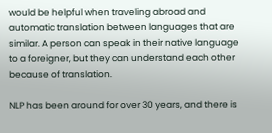would be helpful when traveling abroad and automatic translation between languages that are similar. A person can speak in their native language to a foreigner, but they can understand each other because of translation.

NLP has been around for over 30 years, and there is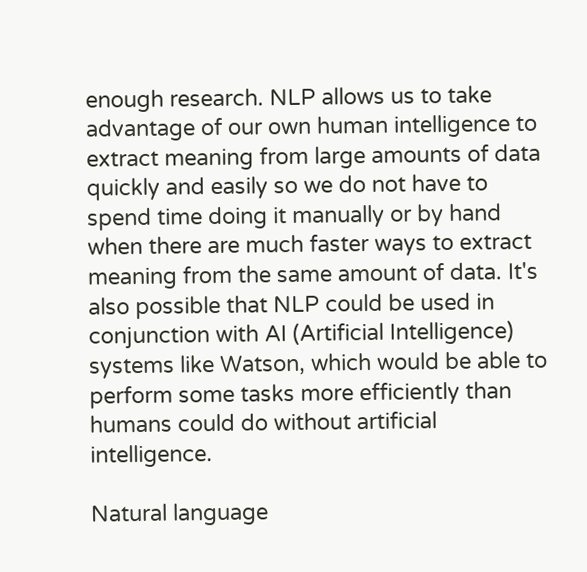enough research. NLP allows us to take advantage of our own human intelligence to extract meaning from large amounts of data quickly and easily so we do not have to spend time doing it manually or by hand when there are much faster ways to extract meaning from the same amount of data. It's also possible that NLP could be used in conjunction with AI (Artificial Intelligence) systems like Watson, which would be able to perform some tasks more efficiently than humans could do without artificial intelligence.

Natural language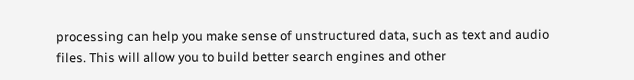processing can help you make sense of unstructured data, such as text and audio files. This will allow you to build better search engines and other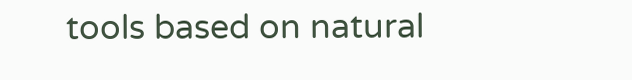tools based on natural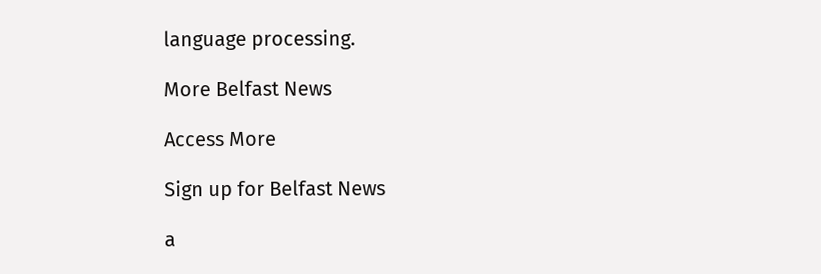language processing.

More Belfast News

Access More

Sign up for Belfast News

a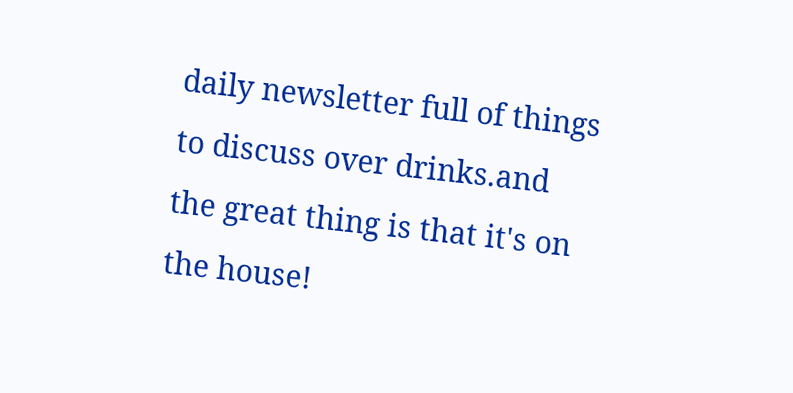daily newsletter full of things to discuss over drinks.and the great thing is that it's on the house!